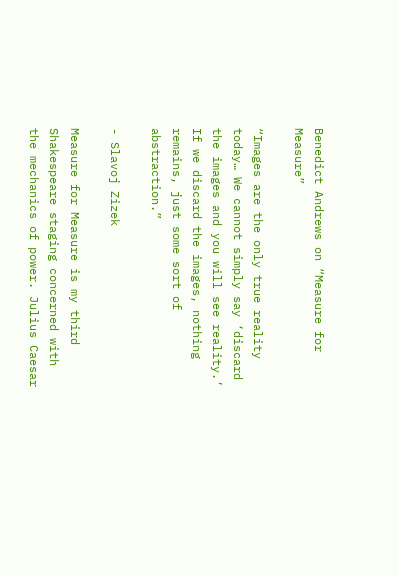Benedict Andrews on “Measure for Measure”

“Images are the only true reality today… We cannot simply say ‘discard the images and you will see reality.’ If we discard the images, nothing remains, just some sort of abstraction.”

- Slavoj Zizek

Measure for Measure is my third Shakespeare staging concerned with the mechanics of power. Julius Caesar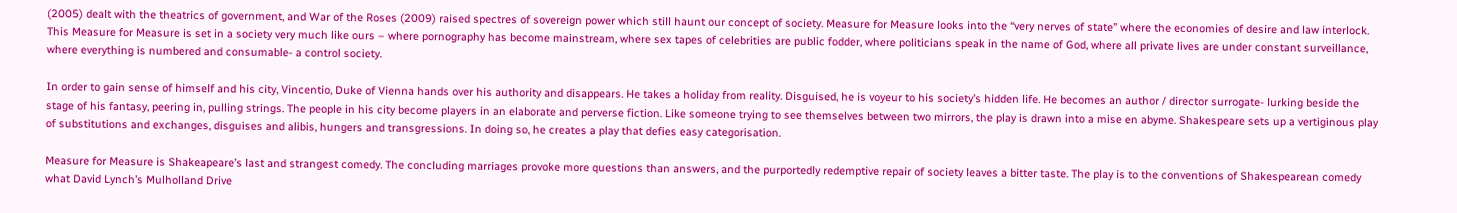(2005) dealt with the theatrics of government, and War of the Roses (2009) raised spectres of sovereign power which still haunt our concept of society. Measure for Measure looks into the “very nerves of state” where the economies of desire and law interlock. This Measure for Measure is set in a society very much like ours – where pornography has become mainstream, where sex tapes of celebrities are public fodder, where politicians speak in the name of God, where all private lives are under constant surveillance, where everything is numbered and consumable- a control society.

In order to gain sense of himself and his city, Vincentio, Duke of Vienna hands over his authority and disappears. He takes a holiday from reality. Disguised, he is voyeur to his society’s hidden life. He becomes an author / director surrogate- lurking beside the stage of his fantasy, peering in, pulling strings. The people in his city become players in an elaborate and perverse fiction. Like someone trying to see themselves between two mirrors, the play is drawn into a mise en abyme. Shakespeare sets up a vertiginous play of substitutions and exchanges, disguises and alibis, hungers and transgressions. In doing so, he creates a play that defies easy categorisation.

Measure for Measure is Shakeapeare’s last and strangest comedy. The concluding marriages provoke more questions than answers, and the purportedly redemptive repair of society leaves a bitter taste. The play is to the conventions of Shakespearean comedy what David Lynch’s Mulholland Drive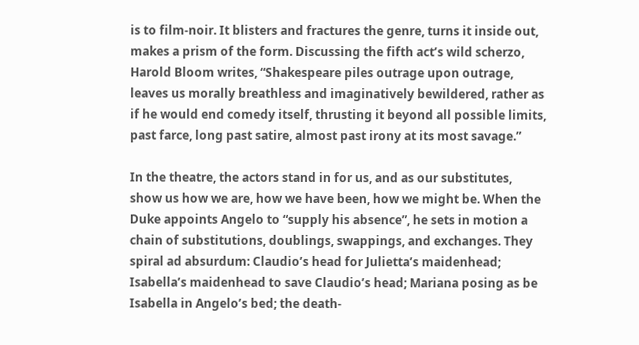is to film-noir. It blisters and fractures the genre, turns it inside out, makes a prism of the form. Discussing the fifth act’s wild scherzo, Harold Bloom writes, “Shakespeare piles outrage upon outrage, leaves us morally breathless and imaginatively bewildered, rather as if he would end comedy itself, thrusting it beyond all possible limits, past farce, long past satire, almost past irony at its most savage.”

In the theatre, the actors stand in for us, and as our substitutes, show us how we are, how we have been, how we might be. When the Duke appoints Angelo to “supply his absence”, he sets in motion a chain of substitutions, doublings, swappings, and exchanges. They spiral ad absurdum: Claudio’s head for Julietta’s maidenhead; Isabella’s maidenhead to save Claudio’s head; Mariana posing as be Isabella in Angelo’s bed; the death-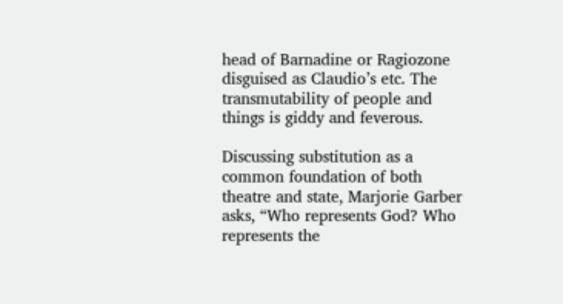head of Barnadine or Ragiozone disguised as Claudio’s etc. The transmutability of people and things is giddy and feverous.

Discussing substitution as a common foundation of both theatre and state, Marjorie Garber asks, “Who represents God? Who represents the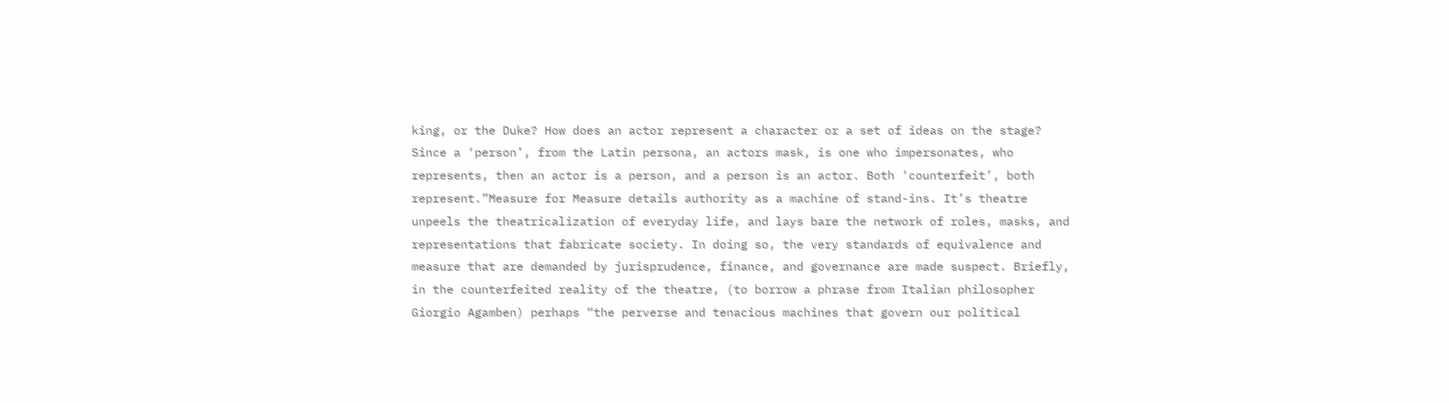king, or the Duke? How does an actor represent a character or a set of ideas on the stage? Since a ‘person’, from the Latin persona, an actors mask, is one who impersonates, who represents, then an actor is a person, and a person is an actor. Both ‘counterfeit’, both represent.”Measure for Measure details authority as a machine of stand-ins. It’s theatre unpeels the theatricalization of everyday life, and lays bare the network of roles, masks, and representations that fabricate society. In doing so, the very standards of equivalence and measure that are demanded by jurisprudence, finance, and governance are made suspect. Briefly, in the counterfeited reality of the theatre, (to borrow a phrase from Italian philosopher Giorgio Agamben) perhaps “the perverse and tenacious machines that govern our political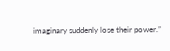imaginary suddenly lose their power.”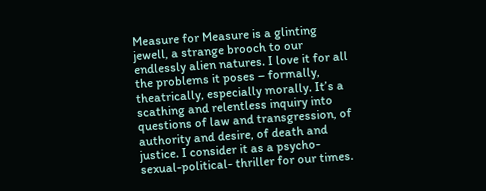Measure for Measure is a glinting jewell, a strange brooch to our endlessly alien natures. I love it for all the problems it poses – formally, theatrically, especially morally. It’s a scathing and relentless inquiry into questions of law and transgression, of authority and desire, of death and justice. I consider it as a psycho-sexual-political- thriller for our times.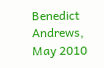Benedict Andrews, May 2010